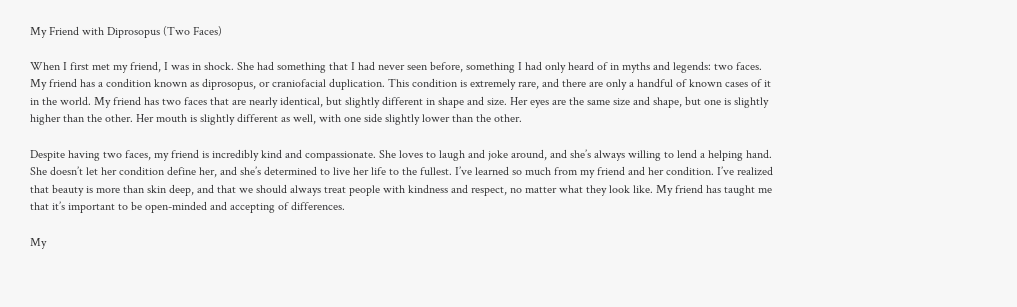My Friend with Diprosopus (Two Faces)

When I first met my friend, I was in shock. She had something that I had never seen before, something I had only heard of in myths and legends: two faces. My friend has a condition known as diprosopus, or craniofacial duplication. This condition is extremely rare, and there are only a handful of known cases of it in the world. My friend has two faces that are nearly identical, but slightly different in shape and size. Her eyes are the same size and shape, but one is slightly higher than the other. Her mouth is slightly different as well, with one side slightly lower than the other.

Despite having two faces, my friend is incredibly kind and compassionate. She loves to laugh and joke around, and she’s always willing to lend a helping hand. She doesn’t let her condition define her, and she’s determined to live her life to the fullest. I’ve learned so much from my friend and her condition. I’ve realized that beauty is more than skin deep, and that we should always treat people with kindness and respect, no matter what they look like. My friend has taught me that it’s important to be open-minded and accepting of differences.

My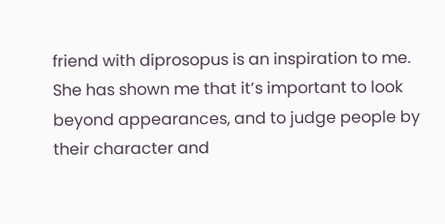friend with diprosopus is an inspiration to me. She has shown me that it’s important to look beyond appearances, and to judge people by their character and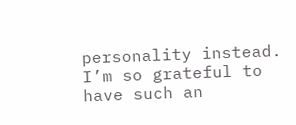personality instead. I’m so grateful to have such an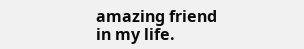amazing friend in my life.